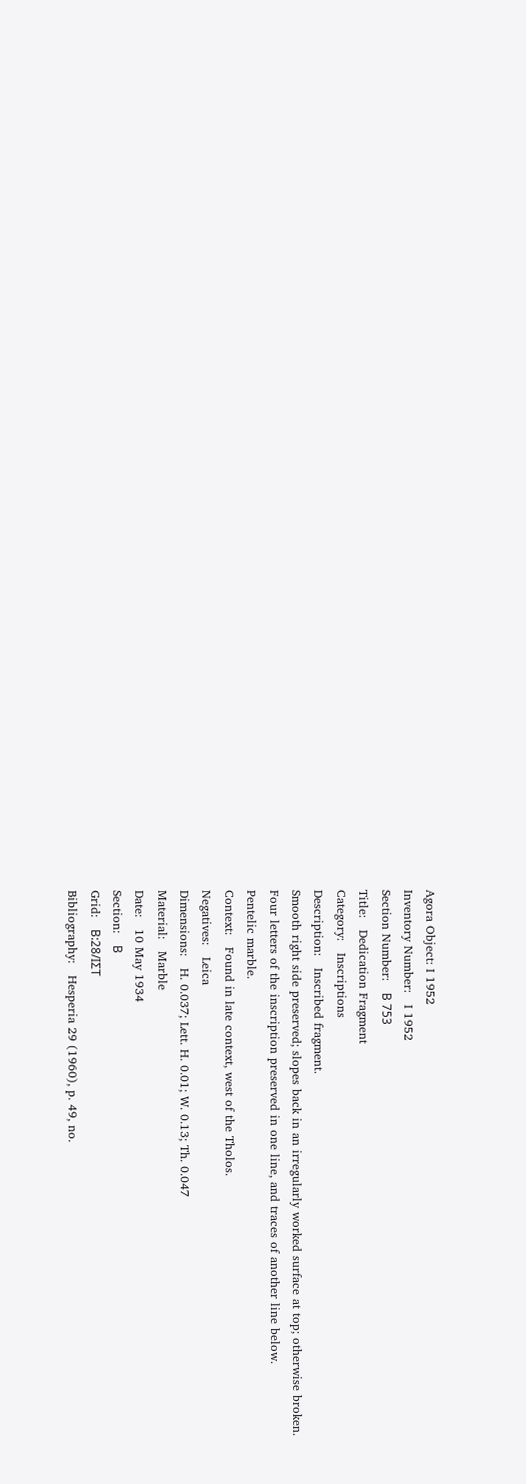Agora Object: I 1952
Inventory Number:   I 1952
Section Number:   Β 753
Title:   Dedication Fragment
Category:   Inscriptions
Description:   Inscribed fragment.
Smooth right side preserved; slopes back in an irregularly worked surface at top; otherwise broken.
Four letters of the inscription preserved in one line, and traces of another line below.
Pentelic marble.
Context:   Found in late context, west of the Tholos.
Negatives:   Leica
Dimensions:   H. 0.037; Lett. H. 0.01; W. 0.13; Th. 0.047
Material:   Marble
Date:   10 May 1934
Section:   Β
Grid:   Β:28/ΙΣΤ
Bibliography:   Hesperia 29 (1960), p. 49, no.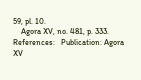59, pl. 10.
    Agora XV, no. 481, p. 333.
References:   Publication: Agora XV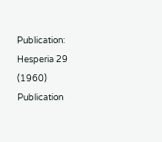Publication: Hesperia 29 (1960)
Publication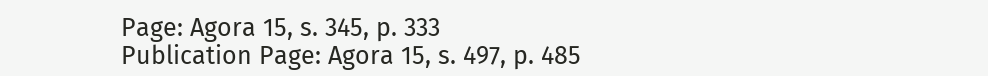Page: Agora 15, s. 345, p. 333
Publication Page: Agora 15, s. 497, p. 485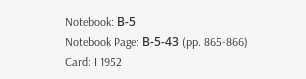Notebook: Β-5
Notebook Page: Β-5-43 (pp. 865-866)
Card: I 1952